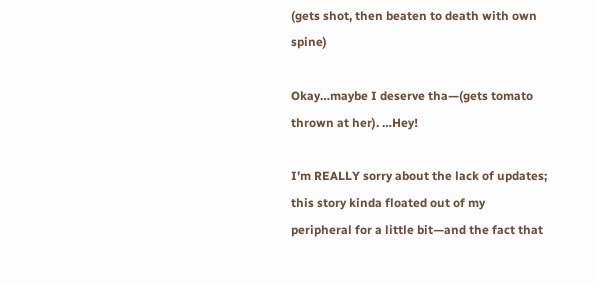(gets shot, then beaten to death with own spine)

Okay…maybe I deserve tha—(gets tomato thrown at her). …Hey!

I'm REALLY sorry about the lack of updates; this story kinda floated out of my peripheral for a little bit—and the fact that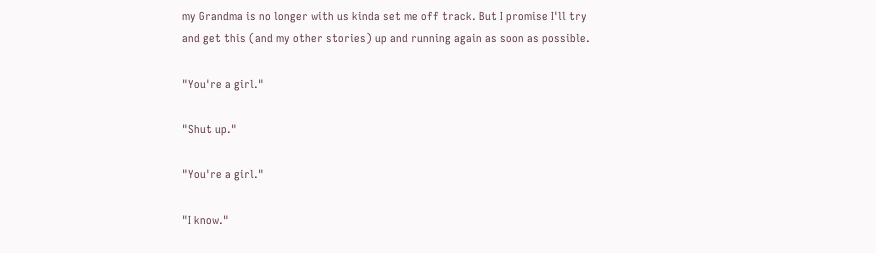my Grandma is no longer with us kinda set me off track. But I promise I'll try and get this (and my other stories) up and running again as soon as possible.

"You're a girl."

"Shut up."

"You're a girl."

"I know."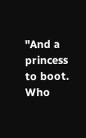"And a princess to boot. Who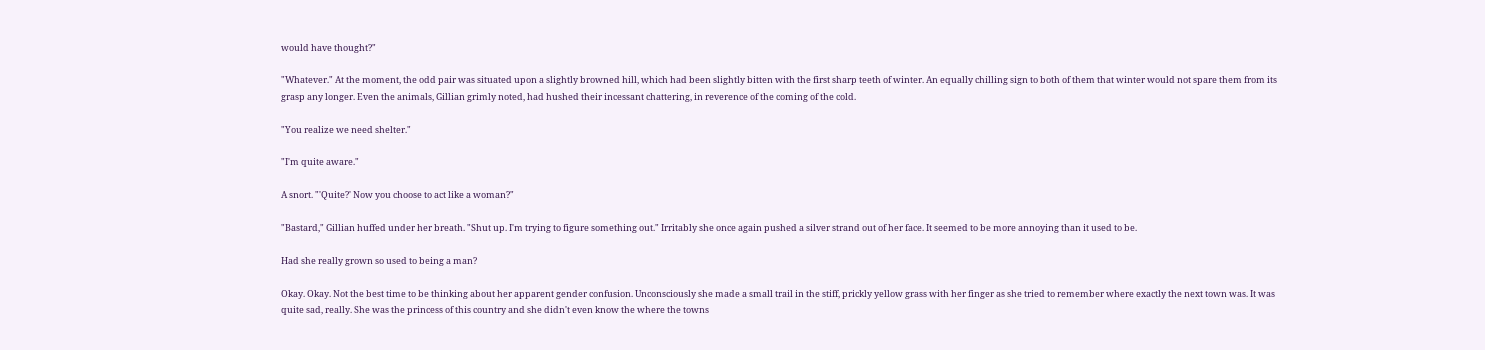would have thought?"

"Whatever." At the moment, the odd pair was situated upon a slightly browned hill, which had been slightly bitten with the first sharp teeth of winter. An equally chilling sign to both of them that winter would not spare them from its grasp any longer. Even the animals, Gillian grimly noted, had hushed their incessant chattering, in reverence of the coming of the cold.

"You realize we need shelter."

"I'm quite aware."

A snort. "'Quite?' Now you choose to act like a woman?"

"Bastard," Gillian huffed under her breath. "Shut up. I'm trying to figure something out." Irritably she once again pushed a silver strand out of her face. It seemed to be more annoying than it used to be.

Had she really grown so used to being a man?

Okay. Okay. Not the best time to be thinking about her apparent gender confusion. Unconsciously she made a small trail in the stiff, prickly yellow grass with her finger as she tried to remember where exactly the next town was. It was quite sad, really. She was the princess of this country and she didn't even know the where the towns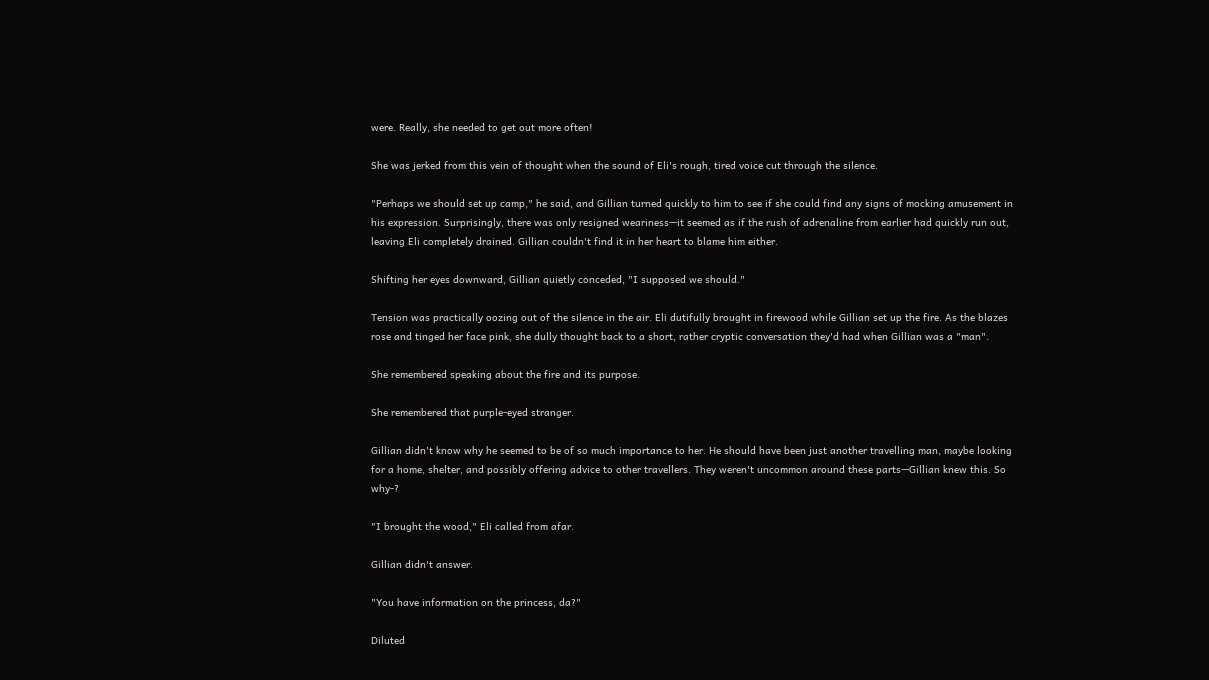were. Really, she needed to get out more often!

She was jerked from this vein of thought when the sound of Eli's rough, tired voice cut through the silence.

"Perhaps we should set up camp," he said, and Gillian turned quickly to him to see if she could find any signs of mocking amusement in his expression. Surprisingly, there was only resigned weariness—it seemed as if the rush of adrenaline from earlier had quickly run out, leaving Eli completely drained. Gillian couldn't find it in her heart to blame him either.

Shifting her eyes downward, Gillian quietly conceded, "I supposed we should."

Tension was practically oozing out of the silence in the air. Eli dutifully brought in firewood while Gillian set up the fire. As the blazes rose and tinged her face pink, she dully thought back to a short, rather cryptic conversation they'd had when Gillian was a "man".

She remembered speaking about the fire and its purpose.

She remembered that purple-eyed stranger.

Gillian didn't know why he seemed to be of so much importance to her. He should have been just another travelling man, maybe looking for a home, shelter, and possibly offering advice to other travellers. They weren't uncommon around these parts—Gillian knew this. So why-?

"I brought the wood," Eli called from afar.

Gillian didn't answer.

"You have information on the princess, da?"

Diluted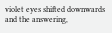violet eyes shifted downwards and the answering,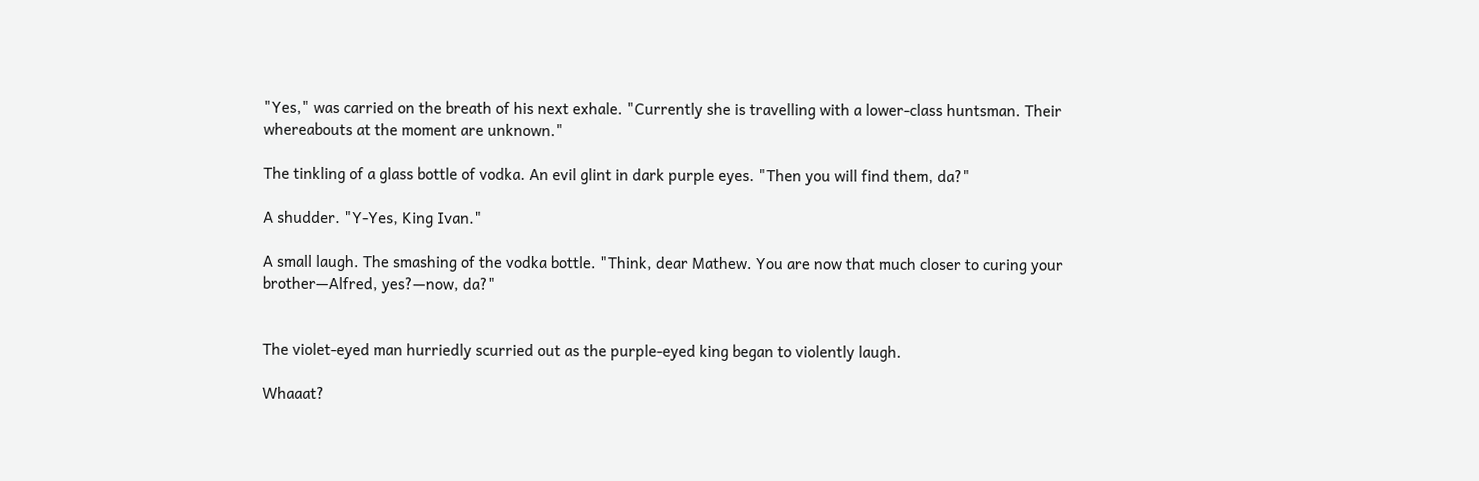"Yes," was carried on the breath of his next exhale. "Currently she is travelling with a lower-class huntsman. Their whereabouts at the moment are unknown."

The tinkling of a glass bottle of vodka. An evil glint in dark purple eyes. "Then you will find them, da?"

A shudder. "Y-Yes, King Ivan."

A small laugh. The smashing of the vodka bottle. "Think, dear Mathew. You are now that much closer to curing your brother—Alfred, yes?—now, da?"


The violet-eyed man hurriedly scurried out as the purple-eyed king began to violently laugh.

Whaaat?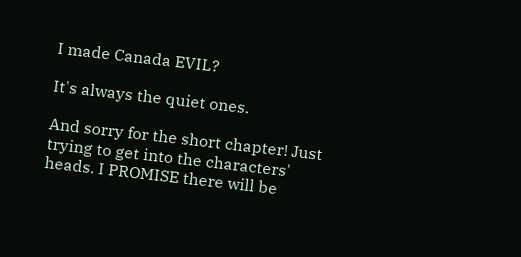I made Canada EVIL?

It's always the quiet ones.

And sorry for the short chapter! Just trying to get into the characters' heads. I PROMISE there will be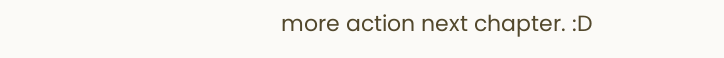more action next chapter. :D